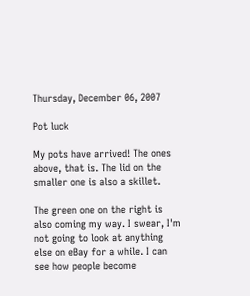Thursday, December 06, 2007

Pot luck

My pots have arrived! The ones above, that is. The lid on the smaller one is also a skillet.

The green one on the right is also coming my way. I swear, I'm not going to look at anything else on eBay for a while. I can see how people become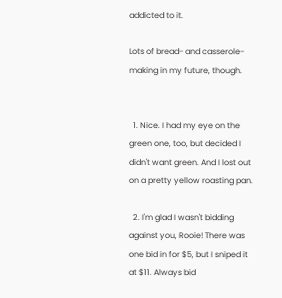addicted to it.

Lots of bread- and casserole-making in my future, though.


  1. Nice. I had my eye on the green one, too, but decided I didn't want green. And I lost out on a pretty yellow roasting pan.

  2. I'm glad I wasn't bidding against you, Rooie! There was one bid in for $5, but I sniped it at $11. Always bid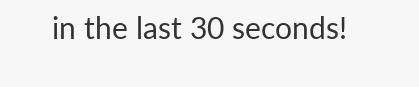in the last 30 seconds!